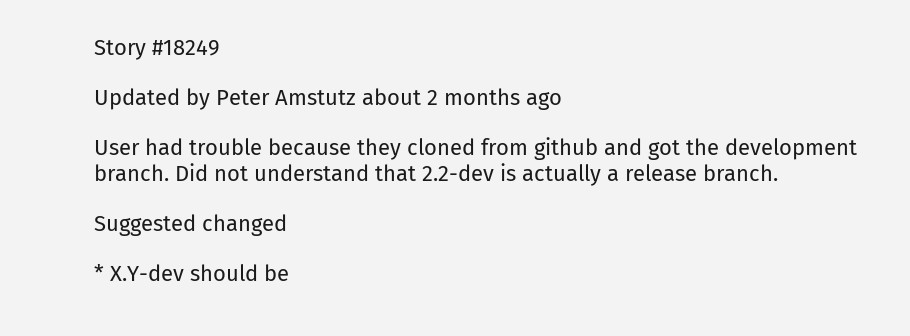Story #18249

Updated by Peter Amstutz about 2 months ago

User had trouble because they cloned from github and got the development branch. Did not understand that 2.2-dev is actually a release branch.

Suggested changed

* X.Y-dev should be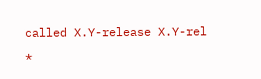called X.Y-release X.Y-rel
*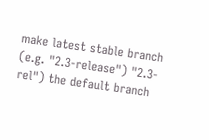make latest stable branch (e.g. "2.3-release") "2.3-rel") the default branch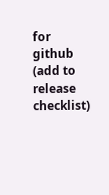for github (add to release checklist)